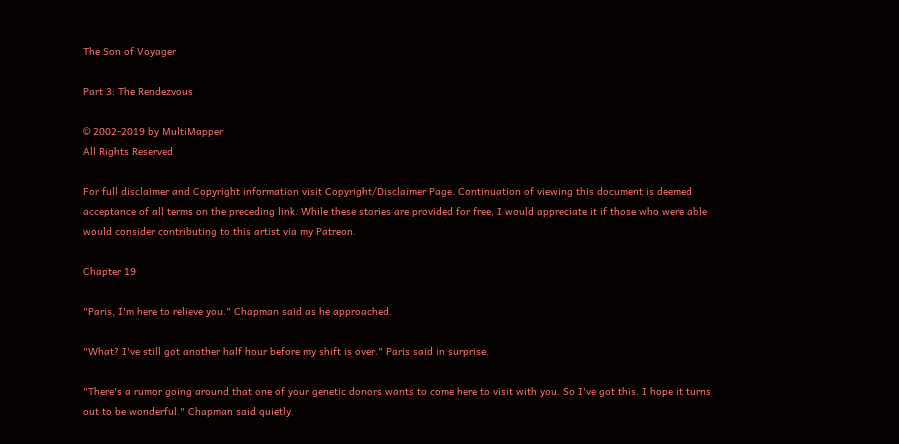The Son of Voyager

Part 3: The Rendezvous

© 2002-2019 by MultiMapper
All Rights Reserved

For full disclaimer and Copyright information visit Copyright/Disclaimer Page. Continuation of viewing this document is deemed acceptance of all terms on the preceding link. While these stories are provided for free, I would appreciate it if those who were able would consider contributing to this artist via my Patreon.

Chapter 19

"Paris, I'm here to relieve you." Chapman said as he approached.

"What? I've still got another half hour before my shift is over." Paris said in surprise.

"There's a rumor going around that one of your genetic donors wants to come here to visit with you. So I've got this. I hope it turns out to be wonderful." Chapman said quietly.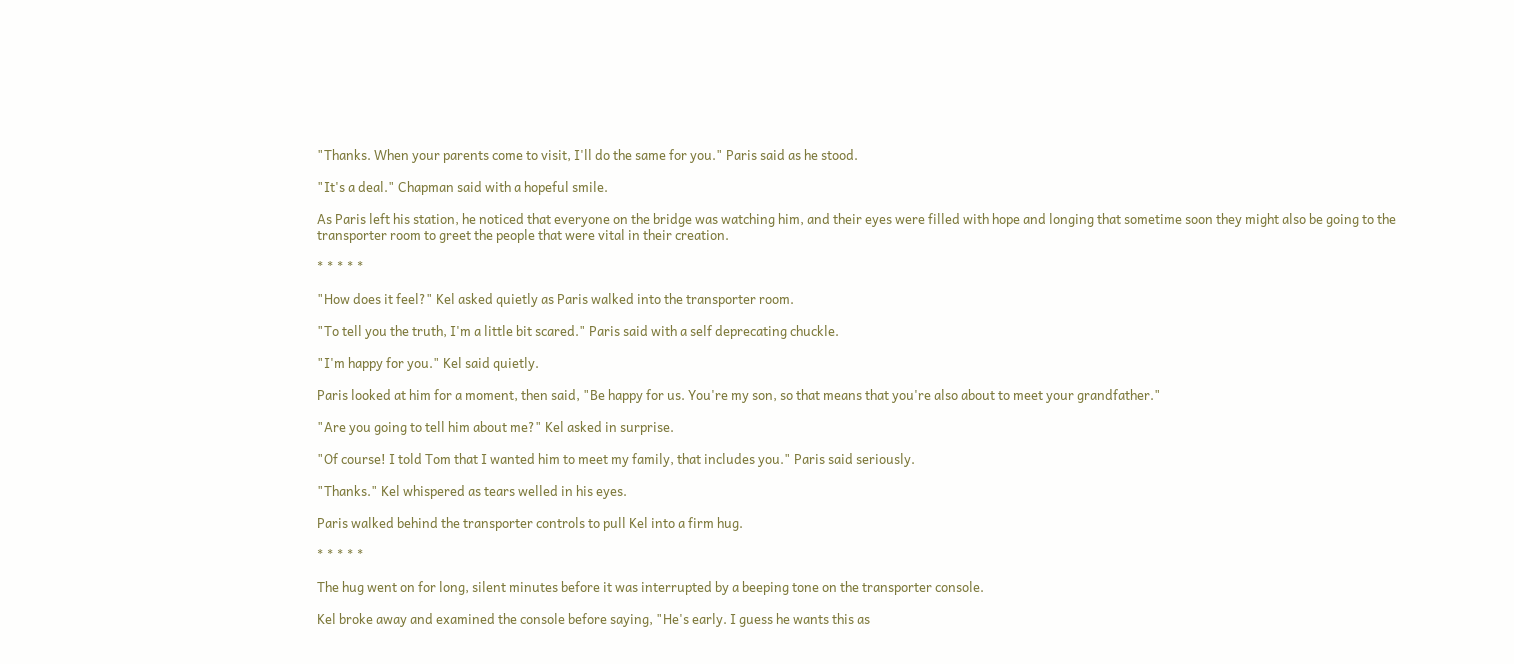"Thanks. When your parents come to visit, I'll do the same for you." Paris said as he stood.

"It's a deal." Chapman said with a hopeful smile.

As Paris left his station, he noticed that everyone on the bridge was watching him, and their eyes were filled with hope and longing that sometime soon they might also be going to the transporter room to greet the people that were vital in their creation.

* * * * *

"How does it feel?" Kel asked quietly as Paris walked into the transporter room.

"To tell you the truth, I'm a little bit scared." Paris said with a self deprecating chuckle.

"I'm happy for you." Kel said quietly.

Paris looked at him for a moment, then said, "Be happy for us. You're my son, so that means that you're also about to meet your grandfather."

"Are you going to tell him about me?" Kel asked in surprise.

"Of course! I told Tom that I wanted him to meet my family, that includes you." Paris said seriously.

"Thanks." Kel whispered as tears welled in his eyes.

Paris walked behind the transporter controls to pull Kel into a firm hug.

* * * * *

The hug went on for long, silent minutes before it was interrupted by a beeping tone on the transporter console.

Kel broke away and examined the console before saying, "He's early. I guess he wants this as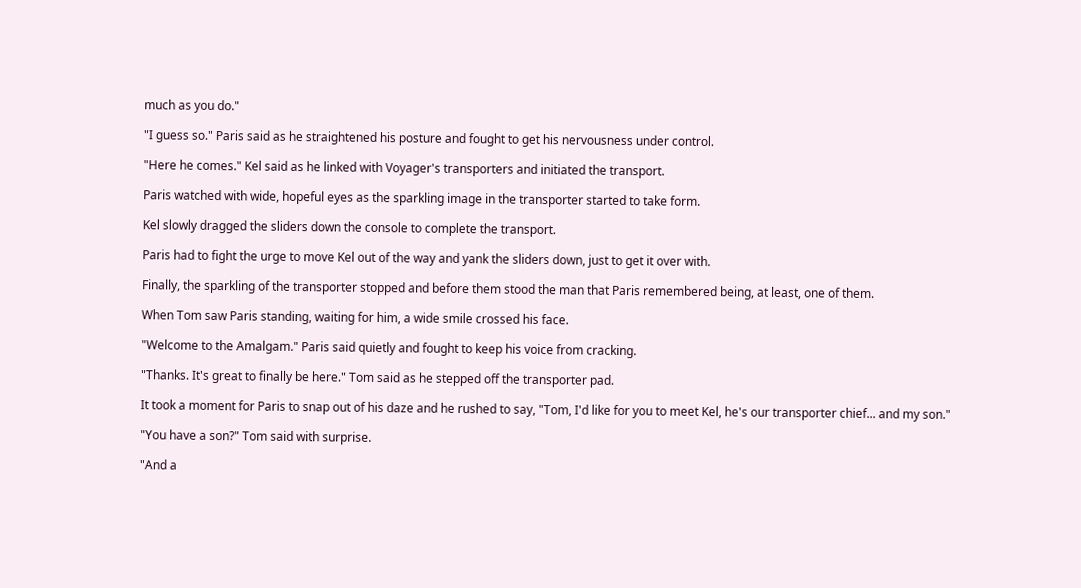much as you do."

"I guess so." Paris said as he straightened his posture and fought to get his nervousness under control.

"Here he comes." Kel said as he linked with Voyager's transporters and initiated the transport.

Paris watched with wide, hopeful eyes as the sparkling image in the transporter started to take form.

Kel slowly dragged the sliders down the console to complete the transport.

Paris had to fight the urge to move Kel out of the way and yank the sliders down, just to get it over with.

Finally, the sparkling of the transporter stopped and before them stood the man that Paris remembered being, at least, one of them.

When Tom saw Paris standing, waiting for him, a wide smile crossed his face.

"Welcome to the Amalgam." Paris said quietly and fought to keep his voice from cracking.

"Thanks. It's great to finally be here." Tom said as he stepped off the transporter pad.

It took a moment for Paris to snap out of his daze and he rushed to say, "Tom, I'd like for you to meet Kel, he's our transporter chief... and my son."

"You have a son?" Tom said with surprise.

"And a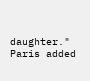daughter." Paris added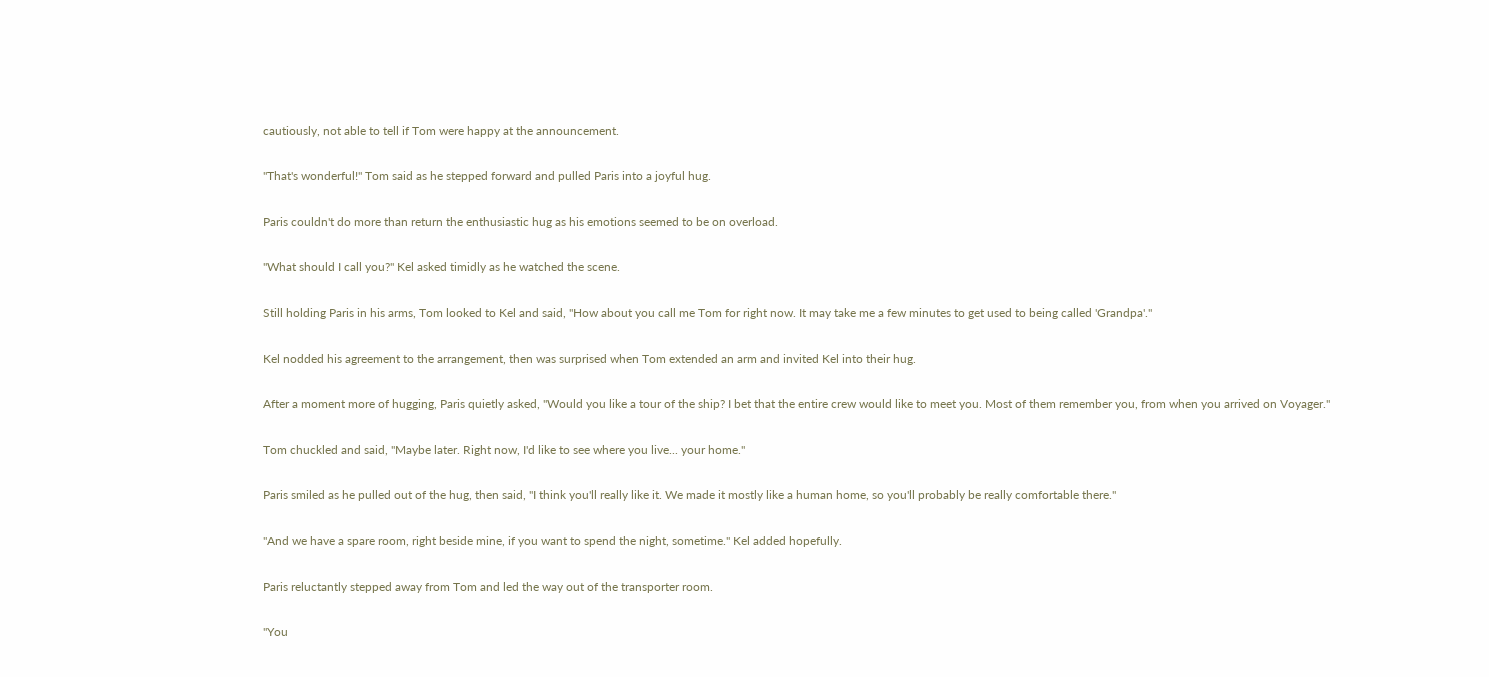cautiously, not able to tell if Tom were happy at the announcement.

"That's wonderful!" Tom said as he stepped forward and pulled Paris into a joyful hug.

Paris couldn't do more than return the enthusiastic hug as his emotions seemed to be on overload.

"What should I call you?" Kel asked timidly as he watched the scene.

Still holding Paris in his arms, Tom looked to Kel and said, "How about you call me Tom for right now. It may take me a few minutes to get used to being called 'Grandpa'."

Kel nodded his agreement to the arrangement, then was surprised when Tom extended an arm and invited Kel into their hug.

After a moment more of hugging, Paris quietly asked, "Would you like a tour of the ship? I bet that the entire crew would like to meet you. Most of them remember you, from when you arrived on Voyager."

Tom chuckled and said, "Maybe later. Right now, I'd like to see where you live... your home."

Paris smiled as he pulled out of the hug, then said, "I think you'll really like it. We made it mostly like a human home, so you'll probably be really comfortable there."

"And we have a spare room, right beside mine, if you want to spend the night, sometime." Kel added hopefully.

Paris reluctantly stepped away from Tom and led the way out of the transporter room.

"You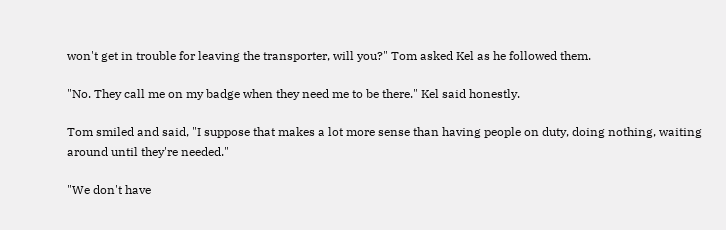won't get in trouble for leaving the transporter, will you?" Tom asked Kel as he followed them.

"No. They call me on my badge when they need me to be there." Kel said honestly.

Tom smiled and said, "I suppose that makes a lot more sense than having people on duty, doing nothing, waiting around until they're needed."

"We don't have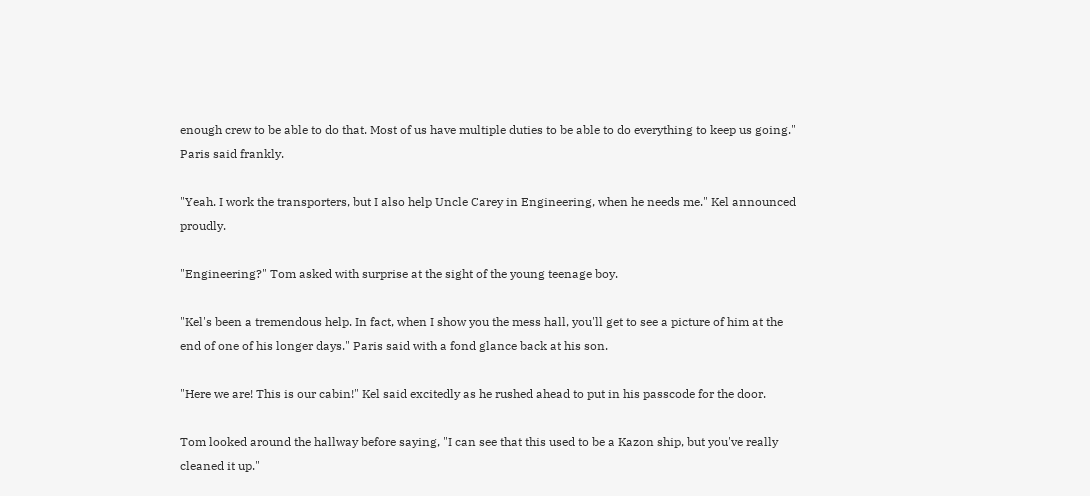enough crew to be able to do that. Most of us have multiple duties to be able to do everything to keep us going." Paris said frankly.

"Yeah. I work the transporters, but I also help Uncle Carey in Engineering, when he needs me." Kel announced proudly.

"Engineering?" Tom asked with surprise at the sight of the young teenage boy.

"Kel's been a tremendous help. In fact, when I show you the mess hall, you'll get to see a picture of him at the end of one of his longer days." Paris said with a fond glance back at his son.

"Here we are! This is our cabin!" Kel said excitedly as he rushed ahead to put in his passcode for the door.

Tom looked around the hallway before saying, "I can see that this used to be a Kazon ship, but you've really cleaned it up."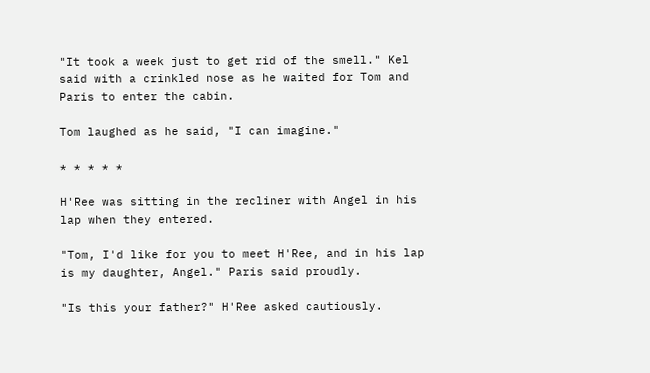"It took a week just to get rid of the smell." Kel said with a crinkled nose as he waited for Tom and Paris to enter the cabin.

Tom laughed as he said, "I can imagine."

* * * * *

H'Ree was sitting in the recliner with Angel in his lap when they entered.

"Tom, I'd like for you to meet H'Ree, and in his lap is my daughter, Angel." Paris said proudly.

"Is this your father?" H'Ree asked cautiously.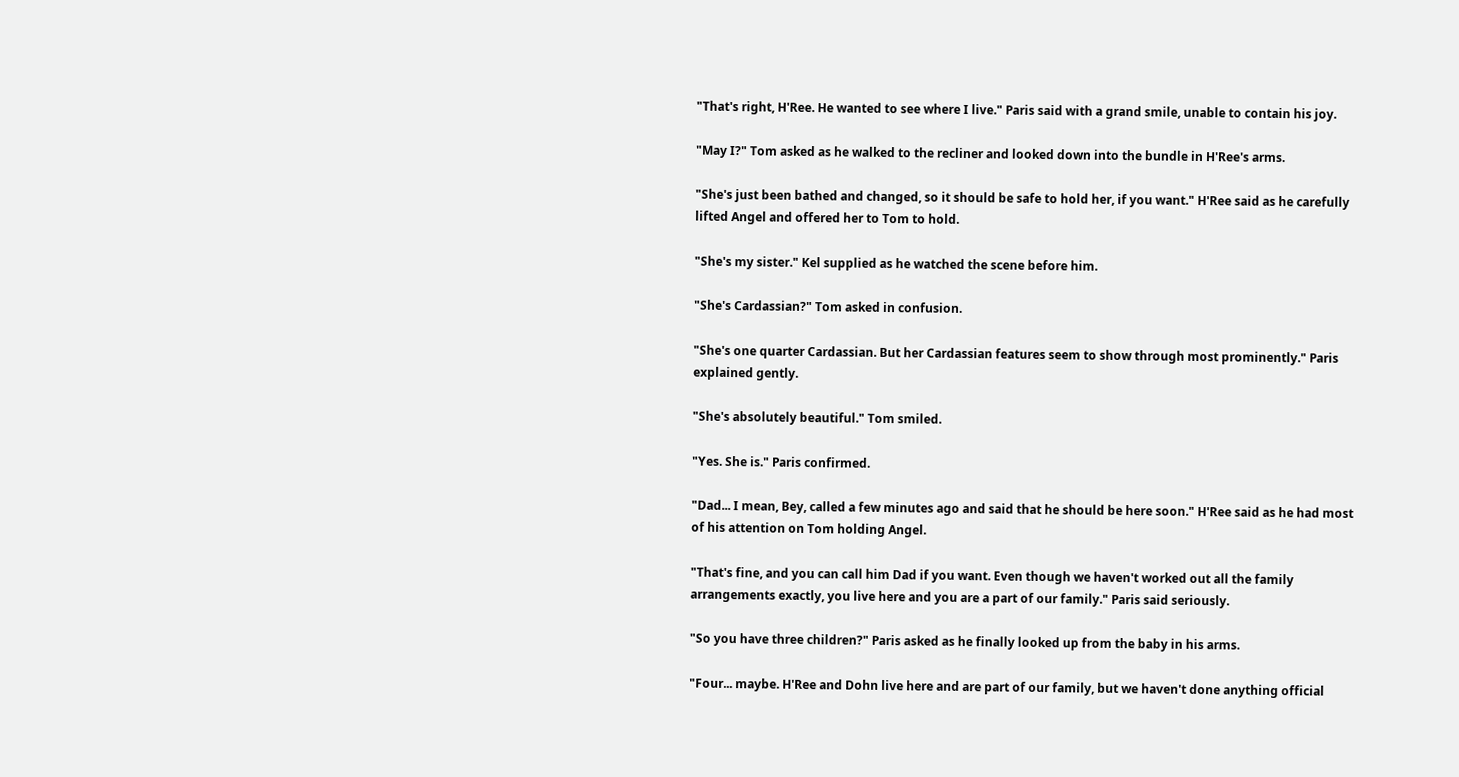"That's right, H'Ree. He wanted to see where I live." Paris said with a grand smile, unable to contain his joy.

"May I?" Tom asked as he walked to the recliner and looked down into the bundle in H'Ree's arms.

"She's just been bathed and changed, so it should be safe to hold her, if you want." H'Ree said as he carefully lifted Angel and offered her to Tom to hold.

"She's my sister." Kel supplied as he watched the scene before him.

"She's Cardassian?" Tom asked in confusion.

"She's one quarter Cardassian. But her Cardassian features seem to show through most prominently." Paris explained gently.

"She's absolutely beautiful." Tom smiled.

"Yes. She is." Paris confirmed.

"Dad... I mean, Bey, called a few minutes ago and said that he should be here soon." H'Ree said as he had most of his attention on Tom holding Angel.

"That's fine, and you can call him Dad if you want. Even though we haven't worked out all the family arrangements exactly, you live here and you are a part of our family." Paris said seriously.

"So you have three children?" Paris asked as he finally looked up from the baby in his arms.

"Four... maybe. H'Ree and Dohn live here and are part of our family, but we haven't done anything official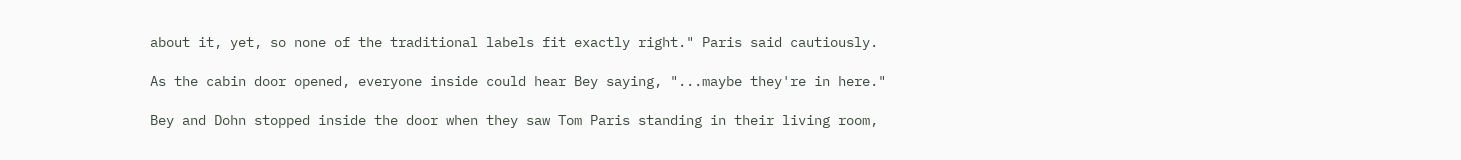about it, yet, so none of the traditional labels fit exactly right." Paris said cautiously.

As the cabin door opened, everyone inside could hear Bey saying, "...maybe they're in here."

Bey and Dohn stopped inside the door when they saw Tom Paris standing in their living room,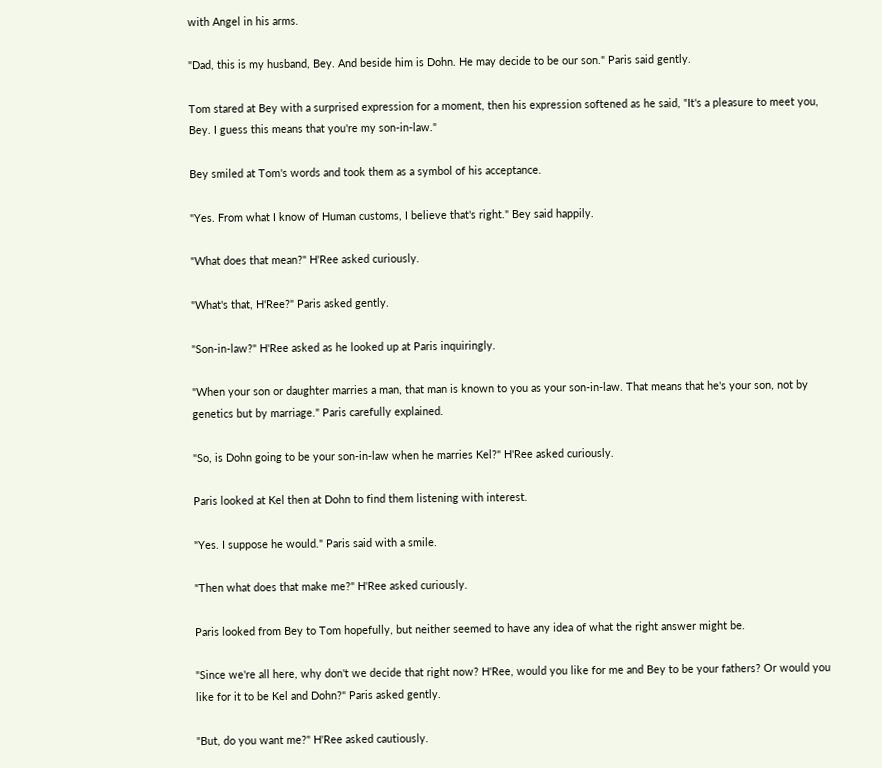with Angel in his arms.

"Dad, this is my husband, Bey. And beside him is Dohn. He may decide to be our son." Paris said gently.

Tom stared at Bey with a surprised expression for a moment, then his expression softened as he said, "It's a pleasure to meet you, Bey. I guess this means that you're my son-in-law."

Bey smiled at Tom's words and took them as a symbol of his acceptance.

"Yes. From what I know of Human customs, I believe that's right." Bey said happily.

"What does that mean?" H'Ree asked curiously.

"What's that, H'Ree?" Paris asked gently.

"Son-in-law?" H'Ree asked as he looked up at Paris inquiringly.

"When your son or daughter marries a man, that man is known to you as your son-in-law. That means that he's your son, not by genetics but by marriage." Paris carefully explained.

"So, is Dohn going to be your son-in-law when he marries Kel?" H'Ree asked curiously.

Paris looked at Kel then at Dohn to find them listening with interest.

"Yes. I suppose he would." Paris said with a smile.

"Then what does that make me?" H'Ree asked curiously.

Paris looked from Bey to Tom hopefully, but neither seemed to have any idea of what the right answer might be.

"Since we're all here, why don't we decide that right now? H'Ree, would you like for me and Bey to be your fathers? Or would you like for it to be Kel and Dohn?" Paris asked gently.

"But, do you want me?" H'Ree asked cautiously.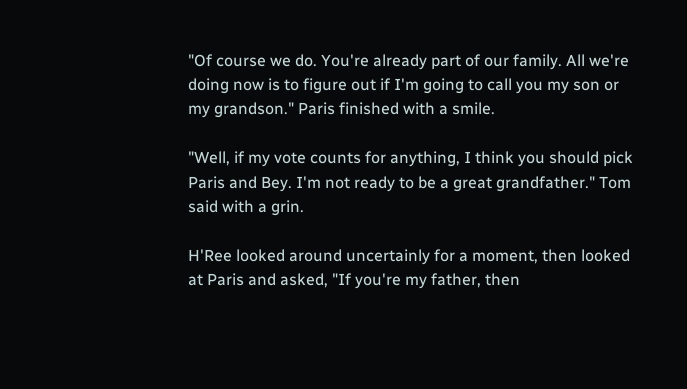"Of course we do. You're already part of our family. All we're doing now is to figure out if I'm going to call you my son or my grandson." Paris finished with a smile.

"Well, if my vote counts for anything, I think you should pick Paris and Bey. I'm not ready to be a great grandfather." Tom said with a grin.

H'Ree looked around uncertainly for a moment, then looked at Paris and asked, "If you're my father, then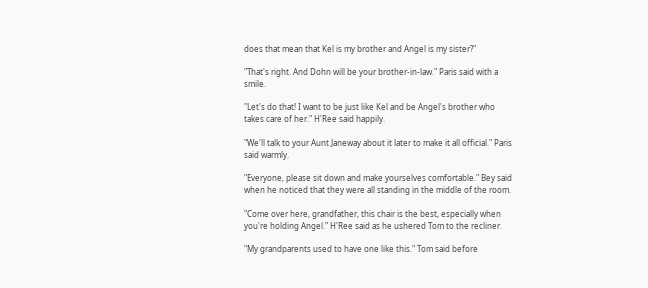does that mean that Kel is my brother and Angel is my sister?"

"That's right. And Dohn will be your brother-in-law." Paris said with a smile.

"Let's do that! I want to be just like Kel and be Angel's brother who takes care of her." H'Ree said happily.

"We'll talk to your Aunt Janeway about it later to make it all official." Paris said warmly.

"Everyone, please sit down and make yourselves comfortable." Bey said when he noticed that they were all standing in the middle of the room.

"Come over here, grandfather, this chair is the best, especially when you're holding Angel." H'Ree said as he ushered Tom to the recliner.

"My grandparents used to have one like this." Tom said before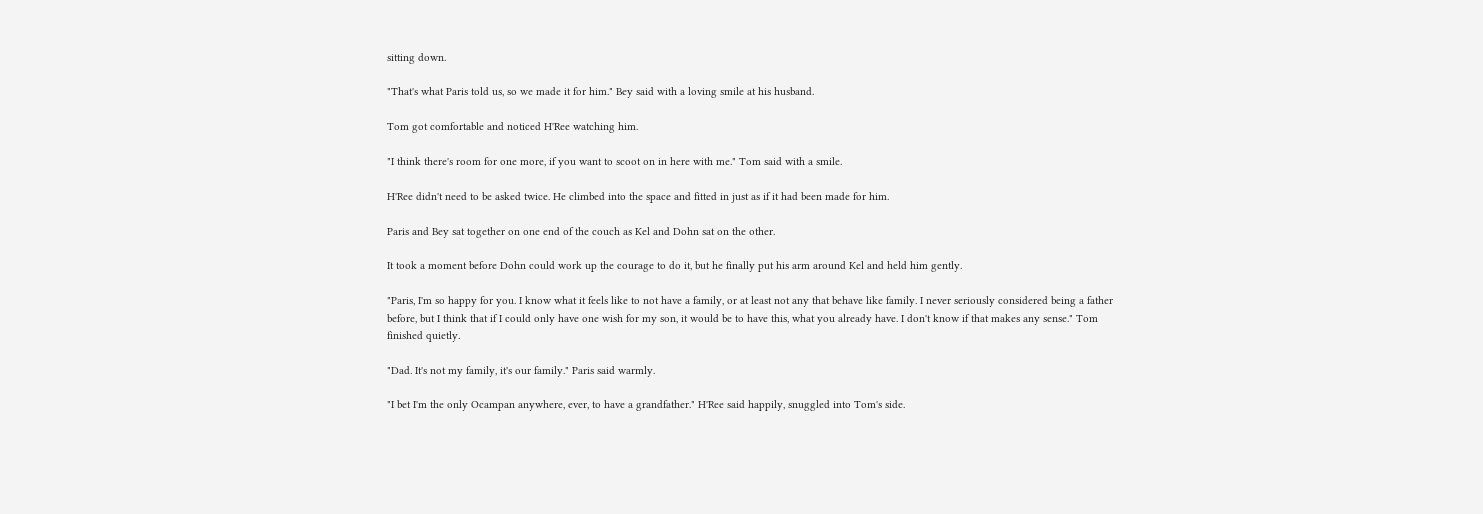sitting down.

"That's what Paris told us, so we made it for him." Bey said with a loving smile at his husband.

Tom got comfortable and noticed H'Ree watching him.

"I think there's room for one more, if you want to scoot on in here with me." Tom said with a smile.

H'Ree didn't need to be asked twice. He climbed into the space and fitted in just as if it had been made for him.

Paris and Bey sat together on one end of the couch as Kel and Dohn sat on the other.

It took a moment before Dohn could work up the courage to do it, but he finally put his arm around Kel and held him gently.

"Paris, I'm so happy for you. I know what it feels like to not have a family, or at least not any that behave like family. I never seriously considered being a father before, but I think that if I could only have one wish for my son, it would be to have this, what you already have. I don't know if that makes any sense." Tom finished quietly.

"Dad. It's not my family, it's our family." Paris said warmly.

"I bet I'm the only Ocampan anywhere, ever, to have a grandfather." H'Ree said happily, snuggled into Tom's side.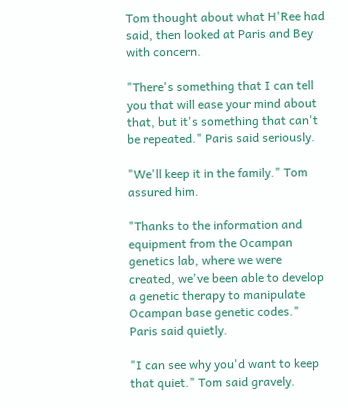Tom thought about what H'Ree had said, then looked at Paris and Bey with concern.

"There's something that I can tell you that will ease your mind about that, but it's something that can't be repeated." Paris said seriously.

"We'll keep it in the family." Tom assured him.

"Thanks to the information and equipment from the Ocampan genetics lab, where we were created, we've been able to develop a genetic therapy to manipulate Ocampan base genetic codes." Paris said quietly.

"I can see why you'd want to keep that quiet." Tom said gravely.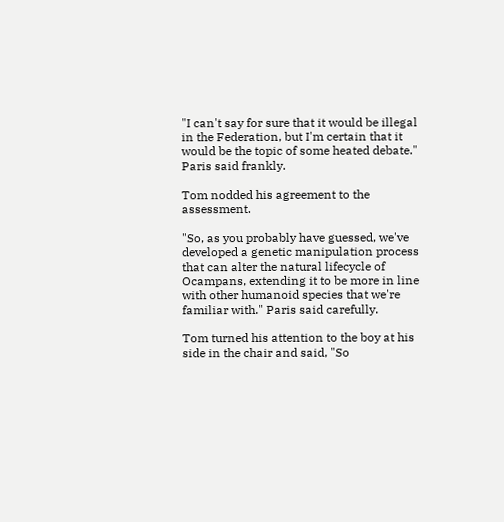"I can't say for sure that it would be illegal in the Federation, but I'm certain that it would be the topic of some heated debate." Paris said frankly.

Tom nodded his agreement to the assessment.

"So, as you probably have guessed, we've developed a genetic manipulation process that can alter the natural lifecycle of Ocampans, extending it to be more in line with other humanoid species that we're familiar with." Paris said carefully.

Tom turned his attention to the boy at his side in the chair and said, "So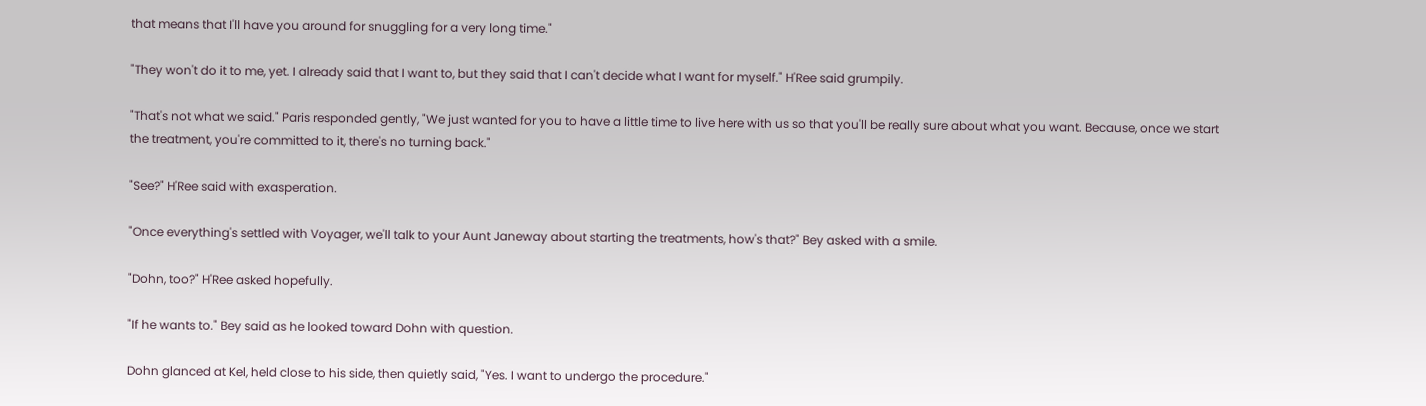that means that I'll have you around for snuggling for a very long time."

"They won't do it to me, yet. I already said that I want to, but they said that I can't decide what I want for myself." H'Ree said grumpily.

"That's not what we said." Paris responded gently, "We just wanted for you to have a little time to live here with us so that you'll be really sure about what you want. Because, once we start the treatment, you're committed to it, there's no turning back."

"See?" H'Ree said with exasperation.

"Once everything's settled with Voyager, we'll talk to your Aunt Janeway about starting the treatments, how's that?" Bey asked with a smile.

"Dohn, too?" H'Ree asked hopefully.

"If he wants to." Bey said as he looked toward Dohn with question.

Dohn glanced at Kel, held close to his side, then quietly said, "Yes. I want to undergo the procedure."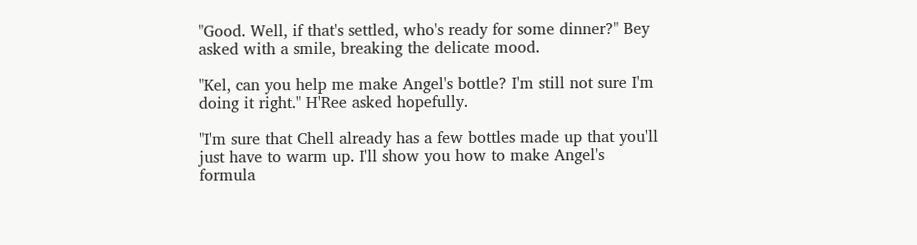"Good. Well, if that's settled, who's ready for some dinner?" Bey asked with a smile, breaking the delicate mood.

"Kel, can you help me make Angel's bottle? I'm still not sure I'm doing it right." H'Ree asked hopefully.

"I'm sure that Chell already has a few bottles made up that you'll just have to warm up. I'll show you how to make Angel's formula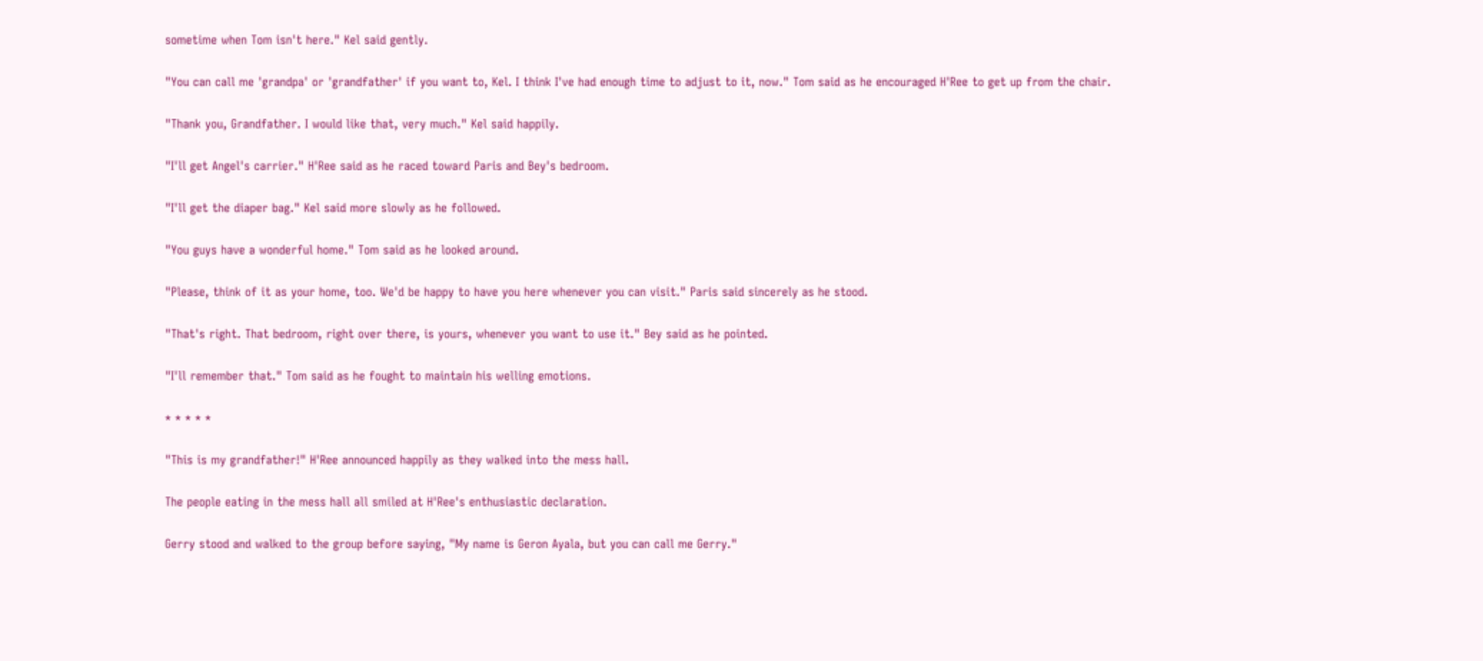sometime when Tom isn't here." Kel said gently.

"You can call me 'grandpa' or 'grandfather' if you want to, Kel. I think I've had enough time to adjust to it, now." Tom said as he encouraged H'Ree to get up from the chair.

"Thank you, Grandfather. I would like that, very much." Kel said happily.

"I'll get Angel's carrier." H'Ree said as he raced toward Paris and Bey's bedroom.

"I'll get the diaper bag." Kel said more slowly as he followed.

"You guys have a wonderful home." Tom said as he looked around.

"Please, think of it as your home, too. We'd be happy to have you here whenever you can visit." Paris said sincerely as he stood.

"That's right. That bedroom, right over there, is yours, whenever you want to use it." Bey said as he pointed.

"I'll remember that." Tom said as he fought to maintain his welling emotions.

* * * * *

"This is my grandfather!" H'Ree announced happily as they walked into the mess hall.

The people eating in the mess hall all smiled at H'Ree's enthusiastic declaration.

Gerry stood and walked to the group before saying, "My name is Geron Ayala, but you can call me Gerry."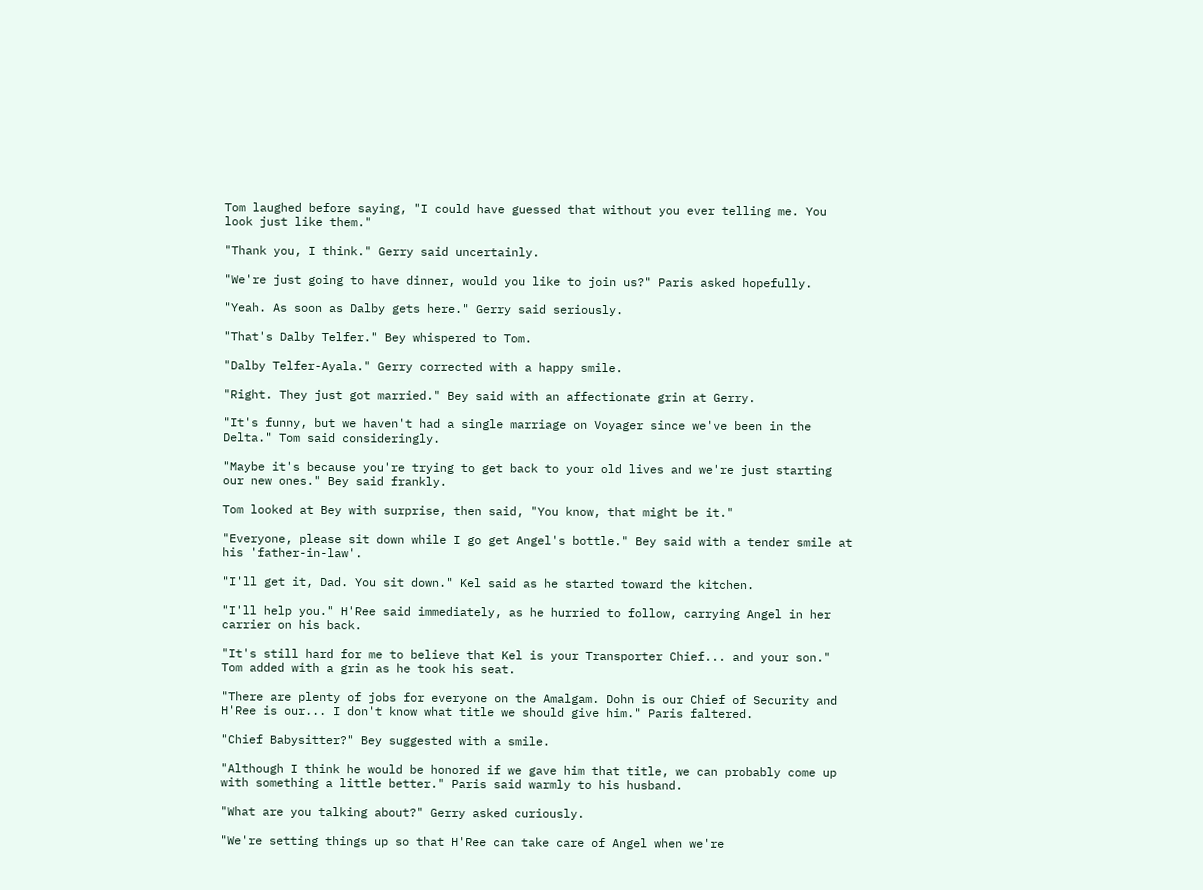Tom laughed before saying, "I could have guessed that without you ever telling me. You look just like them."

"Thank you, I think." Gerry said uncertainly.

"We're just going to have dinner, would you like to join us?" Paris asked hopefully.

"Yeah. As soon as Dalby gets here." Gerry said seriously.

"That's Dalby Telfer." Bey whispered to Tom.

"Dalby Telfer-Ayala." Gerry corrected with a happy smile.

"Right. They just got married." Bey said with an affectionate grin at Gerry.

"It's funny, but we haven't had a single marriage on Voyager since we've been in the Delta." Tom said consideringly.

"Maybe it's because you're trying to get back to your old lives and we're just starting our new ones." Bey said frankly.

Tom looked at Bey with surprise, then said, "You know, that might be it."

"Everyone, please sit down while I go get Angel's bottle." Bey said with a tender smile at his 'father-in-law'.

"I'll get it, Dad. You sit down." Kel said as he started toward the kitchen.

"I'll help you." H'Ree said immediately, as he hurried to follow, carrying Angel in her carrier on his back.

"It's still hard for me to believe that Kel is your Transporter Chief... and your son." Tom added with a grin as he took his seat.

"There are plenty of jobs for everyone on the Amalgam. Dohn is our Chief of Security and H'Ree is our... I don't know what title we should give him." Paris faltered.

"Chief Babysitter?" Bey suggested with a smile.

"Although I think he would be honored if we gave him that title, we can probably come up with something a little better." Paris said warmly to his husband.

"What are you talking about?" Gerry asked curiously.

"We're setting things up so that H'Ree can take care of Angel when we're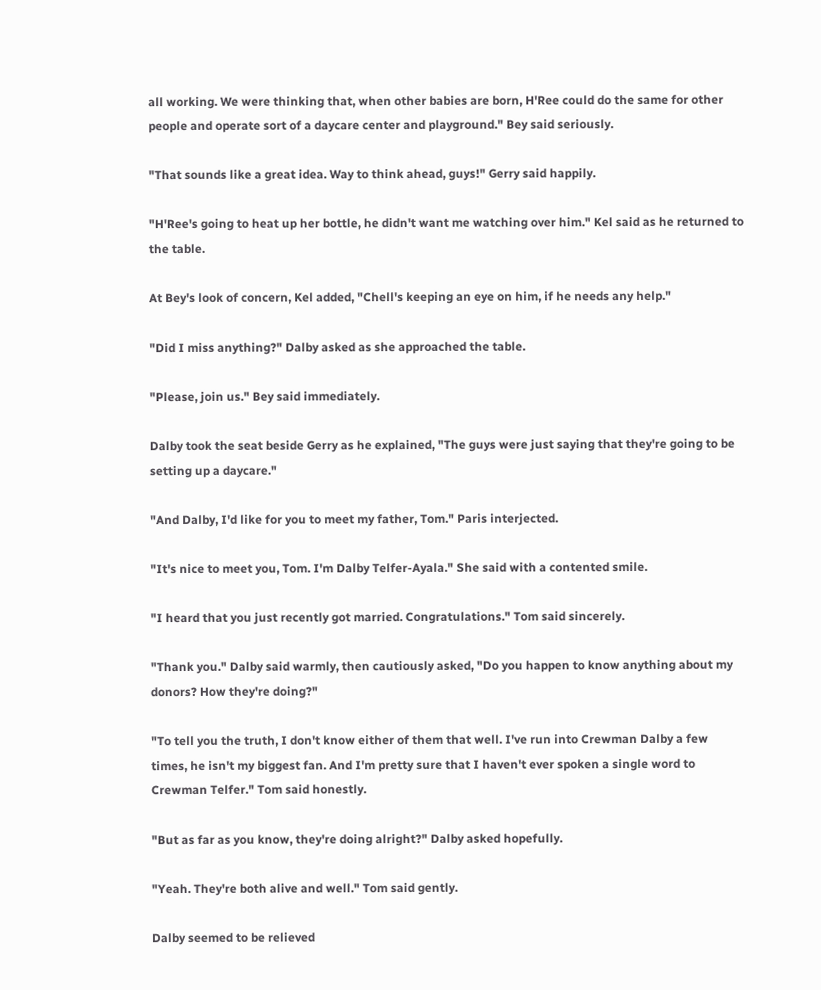all working. We were thinking that, when other babies are born, H'Ree could do the same for other people and operate sort of a daycare center and playground." Bey said seriously.

"That sounds like a great idea. Way to think ahead, guys!" Gerry said happily.

"H'Ree's going to heat up her bottle, he didn't want me watching over him." Kel said as he returned to the table.

At Bey's look of concern, Kel added, "Chell's keeping an eye on him, if he needs any help."

"Did I miss anything?" Dalby asked as she approached the table.

"Please, join us." Bey said immediately.

Dalby took the seat beside Gerry as he explained, "The guys were just saying that they're going to be setting up a daycare."

"And Dalby, I'd like for you to meet my father, Tom." Paris interjected.

"It's nice to meet you, Tom. I'm Dalby Telfer-Ayala." She said with a contented smile.

"I heard that you just recently got married. Congratulations." Tom said sincerely.

"Thank you." Dalby said warmly, then cautiously asked, "Do you happen to know anything about my donors? How they're doing?"

"To tell you the truth, I don't know either of them that well. I've run into Crewman Dalby a few times, he isn't my biggest fan. And I'm pretty sure that I haven't ever spoken a single word to Crewman Telfer." Tom said honestly.

"But as far as you know, they're doing alright?" Dalby asked hopefully.

"Yeah. They're both alive and well." Tom said gently.

Dalby seemed to be relieved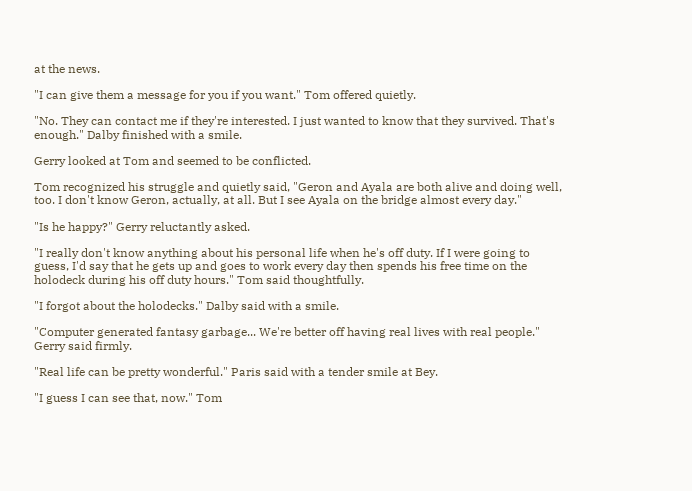at the news.

"I can give them a message for you if you want." Tom offered quietly.

"No. They can contact me if they're interested. I just wanted to know that they survived. That's enough." Dalby finished with a smile.

Gerry looked at Tom and seemed to be conflicted.

Tom recognized his struggle and quietly said, "Geron and Ayala are both alive and doing well, too. I don't know Geron, actually, at all. But I see Ayala on the bridge almost every day."

"Is he happy?" Gerry reluctantly asked.

"I really don't know anything about his personal life when he's off duty. If I were going to guess, I'd say that he gets up and goes to work every day then spends his free time on the holodeck during his off duty hours." Tom said thoughtfully.

"I forgot about the holodecks." Dalby said with a smile.

"Computer generated fantasy garbage... We're better off having real lives with real people." Gerry said firmly.

"Real life can be pretty wonderful." Paris said with a tender smile at Bey.

"I guess I can see that, now." Tom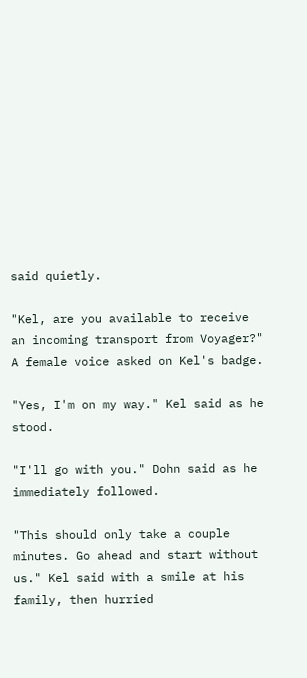said quietly.

"Kel, are you available to receive an incoming transport from Voyager?" A female voice asked on Kel's badge.

"Yes, I'm on my way." Kel said as he stood.

"I'll go with you." Dohn said as he immediately followed.

"This should only take a couple minutes. Go ahead and start without us." Kel said with a smile at his family, then hurried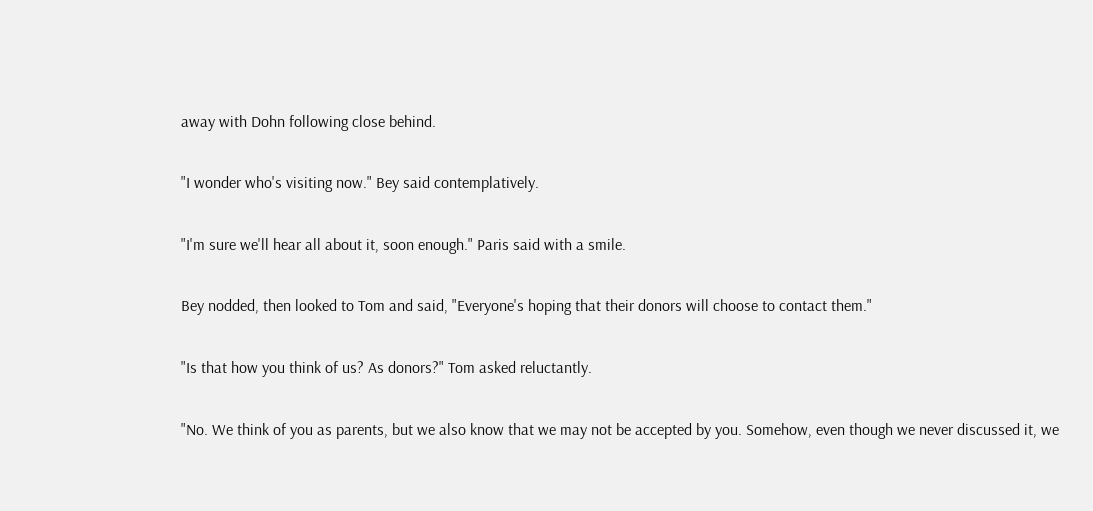away with Dohn following close behind.

"I wonder who's visiting now." Bey said contemplatively.

"I'm sure we'll hear all about it, soon enough." Paris said with a smile.

Bey nodded, then looked to Tom and said, "Everyone's hoping that their donors will choose to contact them."

"Is that how you think of us? As donors?" Tom asked reluctantly.

"No. We think of you as parents, but we also know that we may not be accepted by you. Somehow, even though we never discussed it, we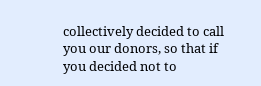collectively decided to call you our donors, so that if you decided not to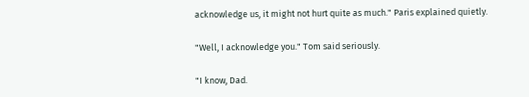acknowledge us, it might not hurt quite as much." Paris explained quietly.

"Well, I acknowledge you." Tom said seriously.

"I know, Dad.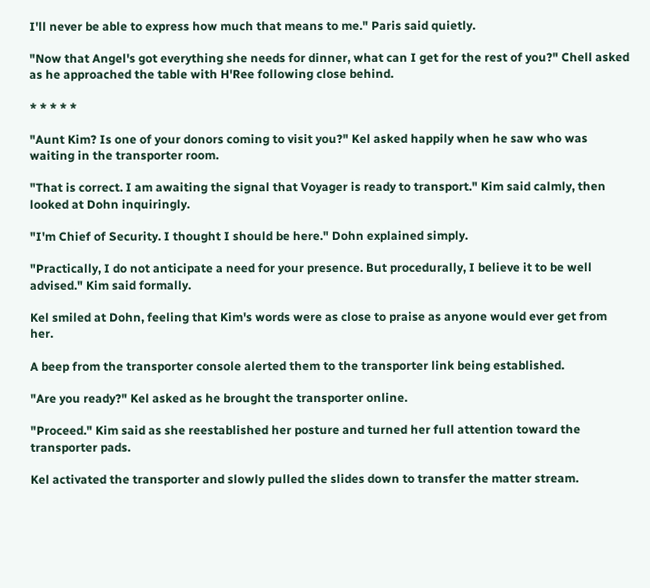I'll never be able to express how much that means to me." Paris said quietly.

"Now that Angel's got everything she needs for dinner, what can I get for the rest of you?" Chell asked as he approached the table with H'Ree following close behind.

* * * * *

"Aunt Kim? Is one of your donors coming to visit you?" Kel asked happily when he saw who was waiting in the transporter room.

"That is correct. I am awaiting the signal that Voyager is ready to transport." Kim said calmly, then looked at Dohn inquiringly.

"I'm Chief of Security. I thought I should be here." Dohn explained simply.

"Practically, I do not anticipate a need for your presence. But procedurally, I believe it to be well advised." Kim said formally.

Kel smiled at Dohn, feeling that Kim's words were as close to praise as anyone would ever get from her.

A beep from the transporter console alerted them to the transporter link being established.

"Are you ready?" Kel asked as he brought the transporter online.

"Proceed." Kim said as she reestablished her posture and turned her full attention toward the transporter pads.

Kel activated the transporter and slowly pulled the slides down to transfer the matter stream.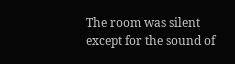The room was silent except for the sound of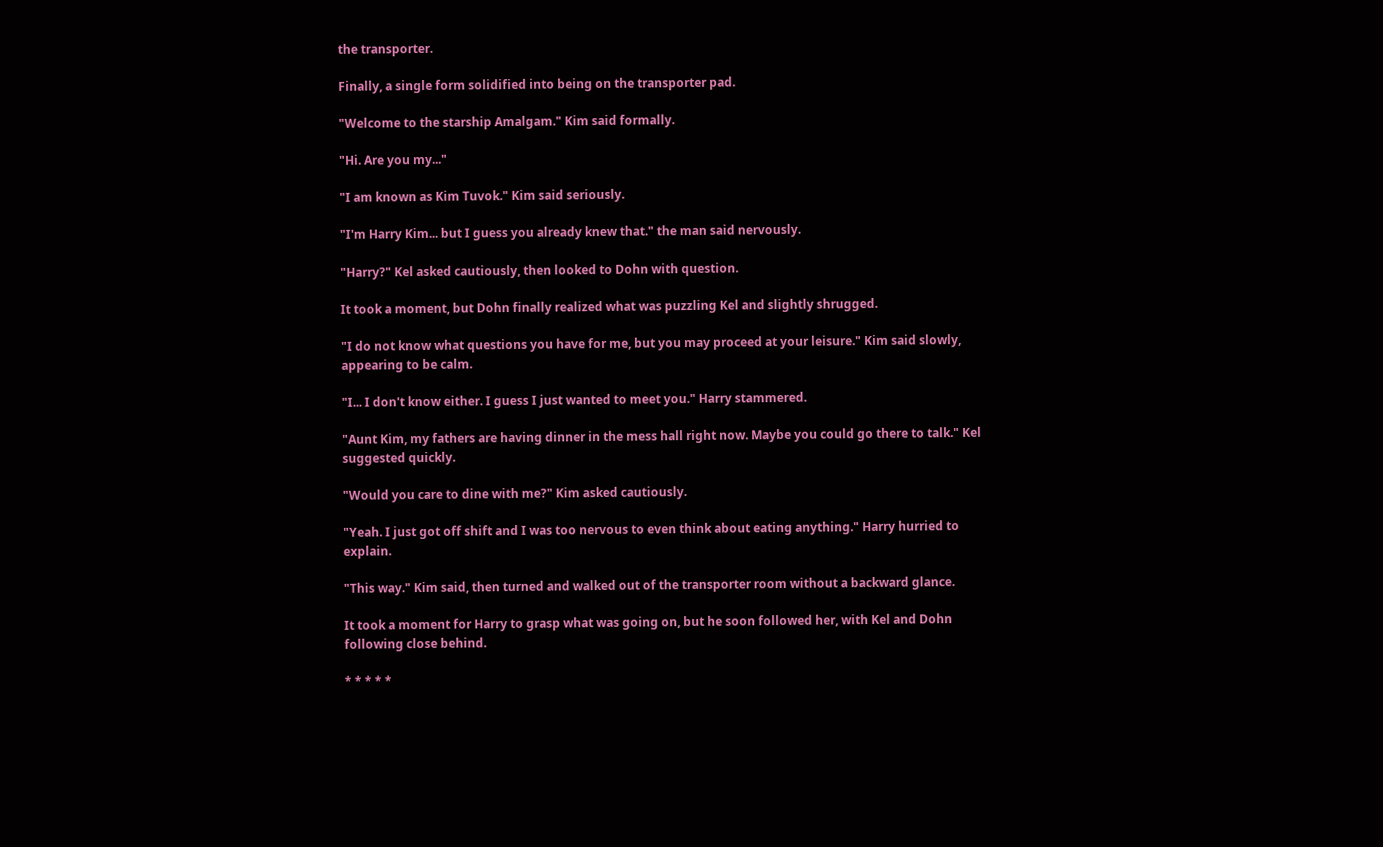the transporter.

Finally, a single form solidified into being on the transporter pad.

"Welcome to the starship Amalgam." Kim said formally.

"Hi. Are you my..."

"I am known as Kim Tuvok." Kim said seriously.

"I'm Harry Kim... but I guess you already knew that." the man said nervously.

"Harry?" Kel asked cautiously, then looked to Dohn with question.

It took a moment, but Dohn finally realized what was puzzling Kel and slightly shrugged.

"I do not know what questions you have for me, but you may proceed at your leisure." Kim said slowly, appearing to be calm.

"I... I don't know either. I guess I just wanted to meet you." Harry stammered.

"Aunt Kim, my fathers are having dinner in the mess hall right now. Maybe you could go there to talk." Kel suggested quickly.

"Would you care to dine with me?" Kim asked cautiously.

"Yeah. I just got off shift and I was too nervous to even think about eating anything." Harry hurried to explain.

"This way." Kim said, then turned and walked out of the transporter room without a backward glance.

It took a moment for Harry to grasp what was going on, but he soon followed her, with Kel and Dohn following close behind.

* * * * *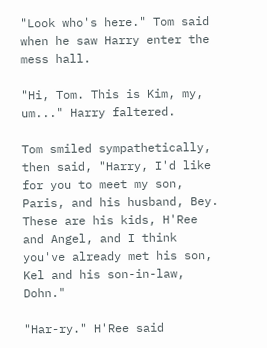"Look who's here." Tom said when he saw Harry enter the mess hall.

"Hi, Tom. This is Kim, my, um..." Harry faltered.

Tom smiled sympathetically, then said, "Harry, I'd like for you to meet my son, Paris, and his husband, Bey. These are his kids, H'Ree and Angel, and I think you've already met his son, Kel and his son-in-law, Dohn."

"Har-ry." H'Ree said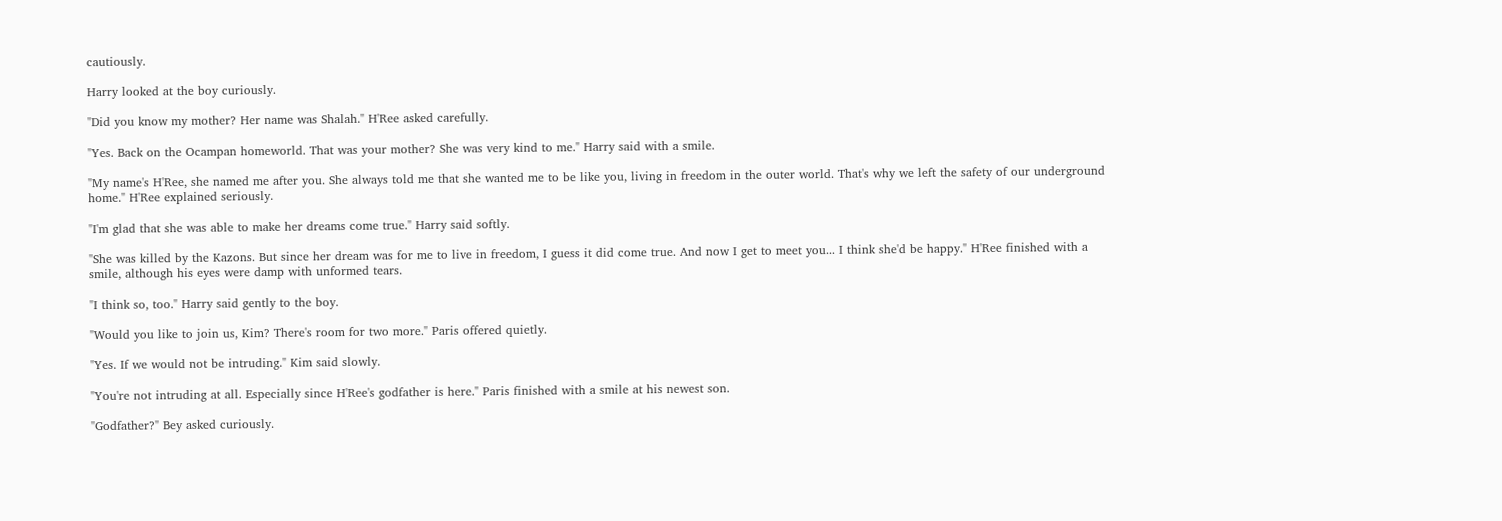cautiously.

Harry looked at the boy curiously.

"Did you know my mother? Her name was Shalah." H'Ree asked carefully.

"Yes. Back on the Ocampan homeworld. That was your mother? She was very kind to me." Harry said with a smile.

"My name's H'Ree, she named me after you. She always told me that she wanted me to be like you, living in freedom in the outer world. That's why we left the safety of our underground home." H'Ree explained seriously.

"I'm glad that she was able to make her dreams come true." Harry said softly.

"She was killed by the Kazons. But since her dream was for me to live in freedom, I guess it did come true. And now I get to meet you... I think she'd be happy." H'Ree finished with a smile, although his eyes were damp with unformed tears.

"I think so, too." Harry said gently to the boy.

"Would you like to join us, Kim? There's room for two more." Paris offered quietly.

"Yes. If we would not be intruding." Kim said slowly.

"You're not intruding at all. Especially since H'Ree's godfather is here." Paris finished with a smile at his newest son.

"Godfather?" Bey asked curiously.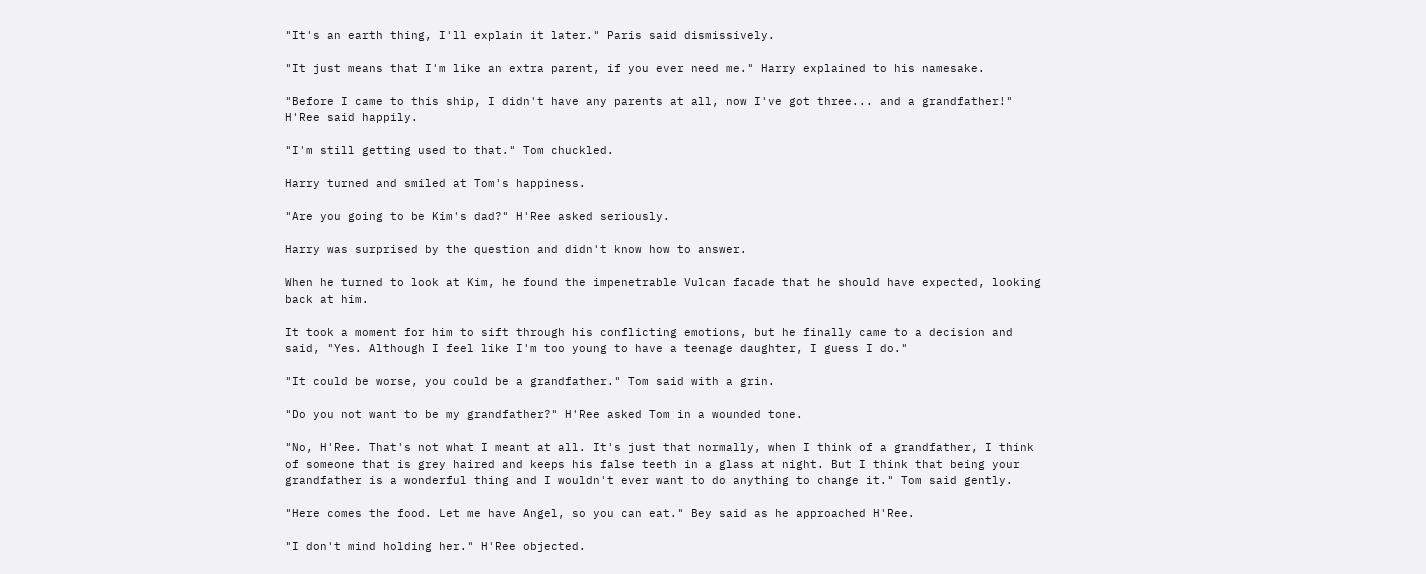"It's an earth thing, I'll explain it later." Paris said dismissively.

"It just means that I'm like an extra parent, if you ever need me." Harry explained to his namesake.

"Before I came to this ship, I didn't have any parents at all, now I've got three... and a grandfather!" H'Ree said happily.

"I'm still getting used to that." Tom chuckled.

Harry turned and smiled at Tom's happiness.

"Are you going to be Kim's dad?" H'Ree asked seriously.

Harry was surprised by the question and didn't know how to answer.

When he turned to look at Kim, he found the impenetrable Vulcan facade that he should have expected, looking back at him.

It took a moment for him to sift through his conflicting emotions, but he finally came to a decision and said, "Yes. Although I feel like I'm too young to have a teenage daughter, I guess I do."

"It could be worse, you could be a grandfather." Tom said with a grin.

"Do you not want to be my grandfather?" H'Ree asked Tom in a wounded tone.

"No, H'Ree. That's not what I meant at all. It's just that normally, when I think of a grandfather, I think of someone that is grey haired and keeps his false teeth in a glass at night. But I think that being your grandfather is a wonderful thing and I wouldn't ever want to do anything to change it." Tom said gently.

"Here comes the food. Let me have Angel, so you can eat." Bey said as he approached H'Ree.

"I don't mind holding her." H'Ree objected.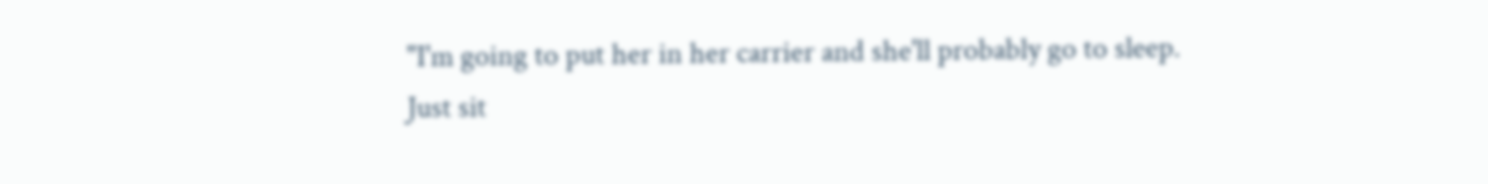"I'm going to put her in her carrier and she'll probably go to sleep. Just sit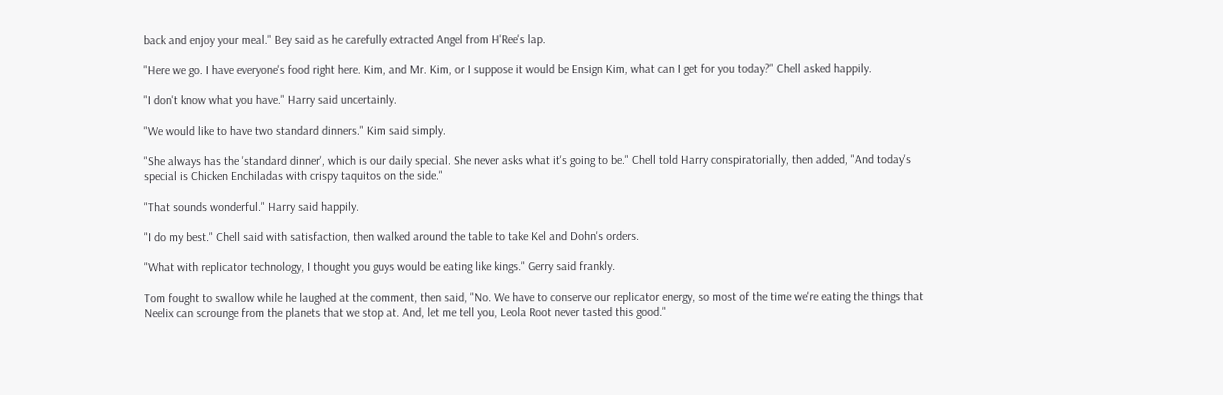back and enjoy your meal." Bey said as he carefully extracted Angel from H'Ree's lap.

"Here we go. I have everyone's food right here. Kim, and Mr. Kim, or I suppose it would be Ensign Kim, what can I get for you today?" Chell asked happily.

"I don't know what you have." Harry said uncertainly.

"We would like to have two standard dinners." Kim said simply.

"She always has the 'standard dinner', which is our daily special. She never asks what it's going to be." Chell told Harry conspiratorially, then added, "And today's special is Chicken Enchiladas with crispy taquitos on the side."

"That sounds wonderful." Harry said happily.

"I do my best." Chell said with satisfaction, then walked around the table to take Kel and Dohn's orders.

"What with replicator technology, I thought you guys would be eating like kings." Gerry said frankly.

Tom fought to swallow while he laughed at the comment, then said, "No. We have to conserve our replicator energy, so most of the time we're eating the things that Neelix can scrounge from the planets that we stop at. And, let me tell you, Leola Root never tasted this good."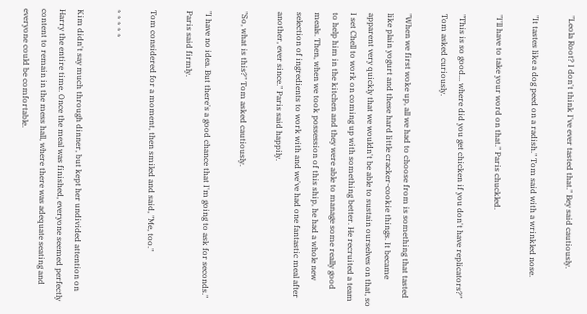"Leola Root? I don't think I've ever tasted that." Bey said cautiously.

"It tastes like a dog peed on a radish." Tom said with a wrinkled nose.

"I'll have to take your word on that." Paris chuckled.

"This is so good... where did you get chicken if you don't have replicators?" Tom asked curiously.

"When we first woke up, all we had to choose from is something that tasted like plain yogurt and these hard little cracker-cookie things. It became apparent very quickly that we wouldn't be able to sustain ourselves on that, so I set Chell to work on coming up with something better. He recruited a team to help him in the kitchen and they were able to manage some really good meals. Then, when we took possession of this ship, he had a whole new selection of ingredients to work with and we've had one fantastic meal after another, ever since." Paris said happily.

"So, what is this?" Tom asked cautiously.

"I have no idea. But there's a good chance that I'm going to ask for seconds." Paris said firmly.

Tom considered for a moment, then smiled and said, "Me, too."

* * * * *

Kim didn't say much through dinner, but kept her undivided attention on Harry the entire time. Once the meal was finished, everyone seemed perfectly content to remain in the mess hall, where there was adequate seating and everyone could be comfortable.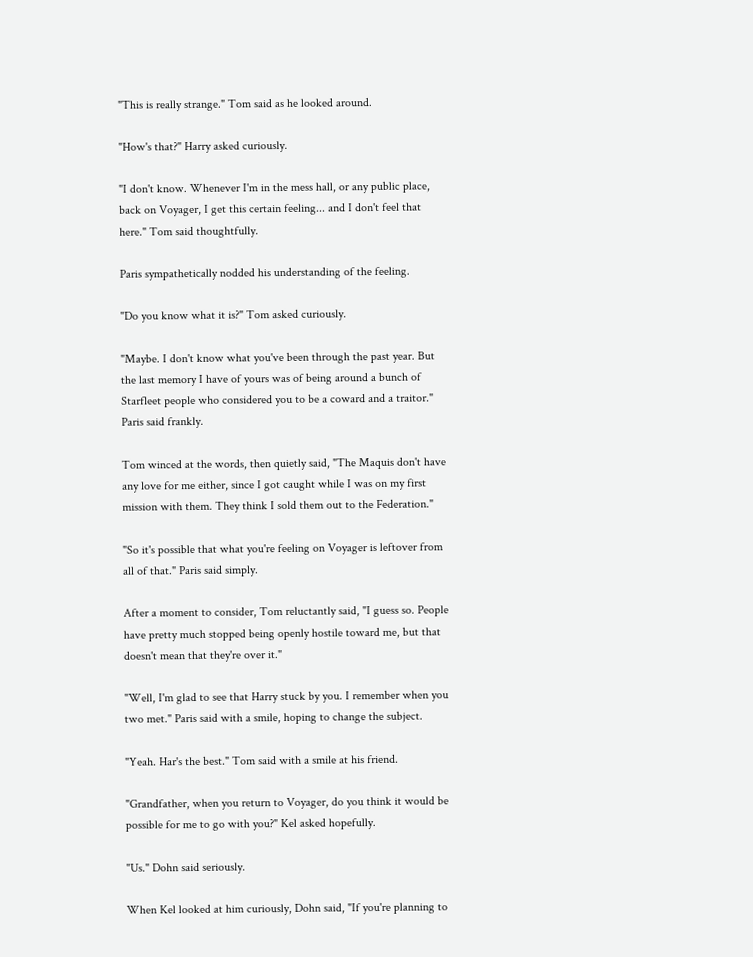"This is really strange." Tom said as he looked around.

"How's that?" Harry asked curiously.

"I don't know. Whenever I'm in the mess hall, or any public place, back on Voyager, I get this certain feeling... and I don't feel that here." Tom said thoughtfully.

Paris sympathetically nodded his understanding of the feeling.

"Do you know what it is?" Tom asked curiously.

"Maybe. I don't know what you've been through the past year. But the last memory I have of yours was of being around a bunch of Starfleet people who considered you to be a coward and a traitor." Paris said frankly.

Tom winced at the words, then quietly said, "The Maquis don't have any love for me either, since I got caught while I was on my first mission with them. They think I sold them out to the Federation."

"So it's possible that what you're feeling on Voyager is leftover from all of that." Paris said simply.

After a moment to consider, Tom reluctantly said, "I guess so. People have pretty much stopped being openly hostile toward me, but that doesn't mean that they're over it."

"Well, I'm glad to see that Harry stuck by you. I remember when you two met." Paris said with a smile, hoping to change the subject.

"Yeah. Har's the best." Tom said with a smile at his friend.

"Grandfather, when you return to Voyager, do you think it would be possible for me to go with you?" Kel asked hopefully.

"Us." Dohn said seriously.

When Kel looked at him curiously, Dohn said, "If you're planning to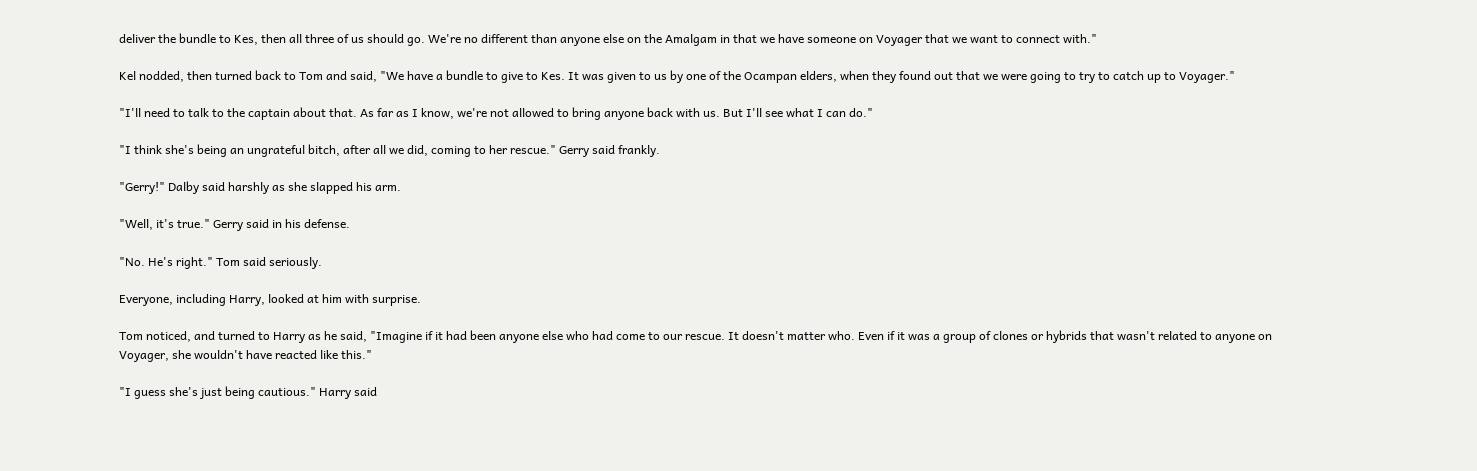deliver the bundle to Kes, then all three of us should go. We're no different than anyone else on the Amalgam in that we have someone on Voyager that we want to connect with."

Kel nodded, then turned back to Tom and said, "We have a bundle to give to Kes. It was given to us by one of the Ocampan elders, when they found out that we were going to try to catch up to Voyager."

"I'll need to talk to the captain about that. As far as I know, we're not allowed to bring anyone back with us. But I'll see what I can do."

"I think she's being an ungrateful bitch, after all we did, coming to her rescue." Gerry said frankly.

"Gerry!" Dalby said harshly as she slapped his arm.

"Well, it's true." Gerry said in his defense.

"No. He's right." Tom said seriously.

Everyone, including Harry, looked at him with surprise.

Tom noticed, and turned to Harry as he said, "Imagine if it had been anyone else who had come to our rescue. It doesn't matter who. Even if it was a group of clones or hybrids that wasn't related to anyone on Voyager, she wouldn't have reacted like this."

"I guess she's just being cautious." Harry said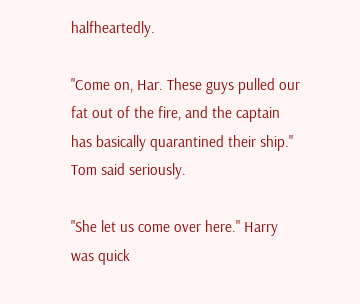halfheartedly.

"Come on, Har. These guys pulled our fat out of the fire, and the captain has basically quarantined their ship." Tom said seriously.

"She let us come over here." Harry was quick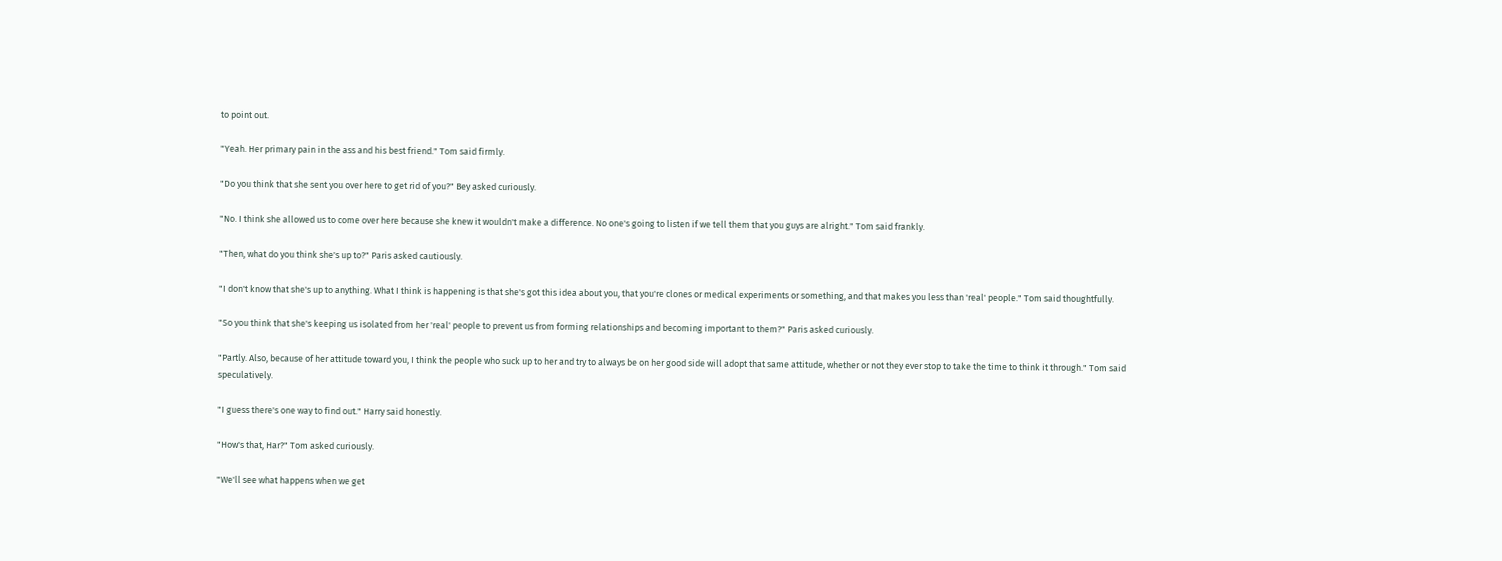to point out.

"Yeah. Her primary pain in the ass and his best friend." Tom said firmly.

"Do you think that she sent you over here to get rid of you?" Bey asked curiously.

"No. I think she allowed us to come over here because she knew it wouldn't make a difference. No one's going to listen if we tell them that you guys are alright." Tom said frankly.

"Then, what do you think she's up to?" Paris asked cautiously.

"I don't know that she's up to anything. What I think is happening is that she's got this idea about you, that you're clones or medical experiments or something, and that makes you less than 'real' people." Tom said thoughtfully.

"So you think that she's keeping us isolated from her 'real' people to prevent us from forming relationships and becoming important to them?" Paris asked curiously.

"Partly. Also, because of her attitude toward you, I think the people who suck up to her and try to always be on her good side will adopt that same attitude, whether or not they ever stop to take the time to think it through." Tom said speculatively.

"I guess there's one way to find out." Harry said honestly.

"How's that, Har?" Tom asked curiously.

"We'll see what happens when we get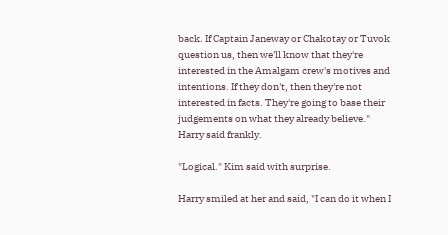back. If Captain Janeway or Chakotay or Tuvok question us, then we'll know that they're interested in the Amalgam crew's motives and intentions. If they don't, then they're not interested in facts. They're going to base their judgements on what they already believe." Harry said frankly.

"Logical." Kim said with surprise.

Harry smiled at her and said, "I can do it when I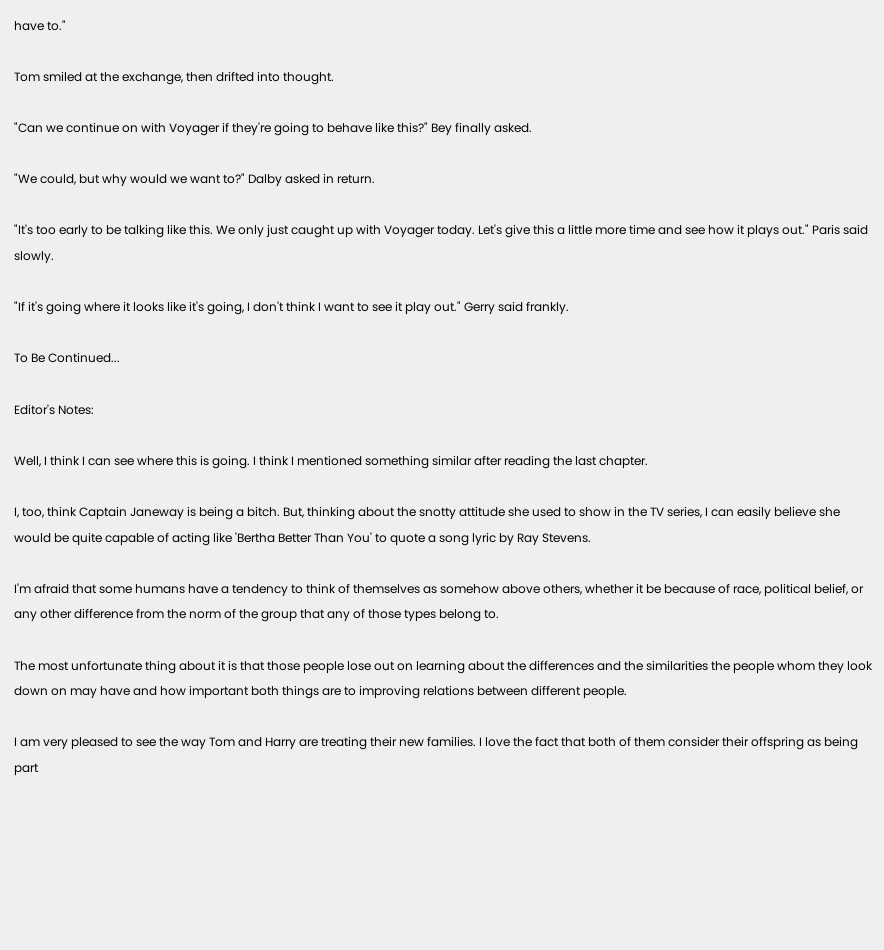have to."

Tom smiled at the exchange, then drifted into thought.

"Can we continue on with Voyager if they're going to behave like this?" Bey finally asked.

"We could, but why would we want to?" Dalby asked in return.

"It's too early to be talking like this. We only just caught up with Voyager today. Let's give this a little more time and see how it plays out." Paris said slowly.

"If it's going where it looks like it's going, I don't think I want to see it play out." Gerry said frankly.

To Be Continued...

Editor's Notes:

Well, I think I can see where this is going. I think I mentioned something similar after reading the last chapter.

I, too, think Captain Janeway is being a bitch. But, thinking about the snotty attitude she used to show in the TV series, I can easily believe she would be quite capable of acting like 'Bertha Better Than You' to quote a song lyric by Ray Stevens.

I'm afraid that some humans have a tendency to think of themselves as somehow above others, whether it be because of race, political belief, or any other difference from the norm of the group that any of those types belong to.

The most unfortunate thing about it is that those people lose out on learning about the differences and the similarities the people whom they look down on may have and how important both things are to improving relations between different people.

I am very pleased to see the way Tom and Harry are treating their new families. I love the fact that both of them consider their offspring as being part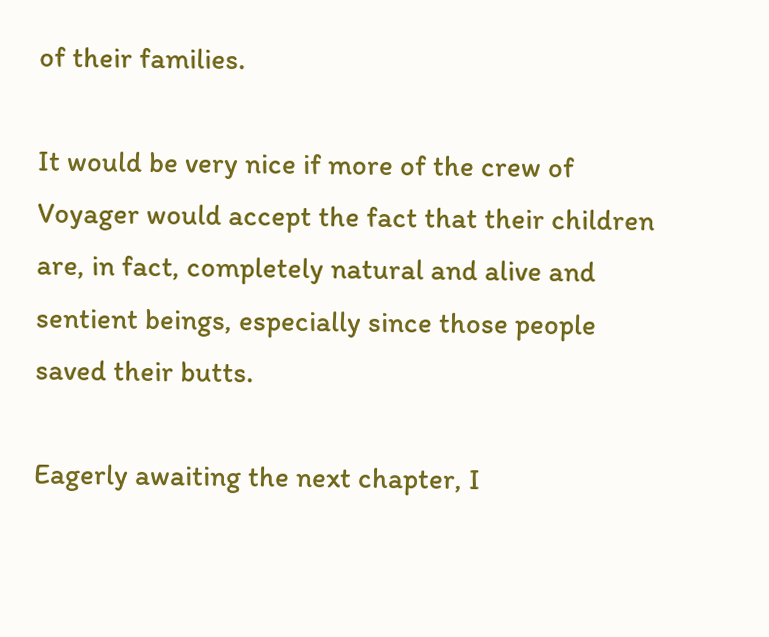of their families.

It would be very nice if more of the crew of Voyager would accept the fact that their children are, in fact, completely natural and alive and sentient beings, especially since those people saved their butts.

Eagerly awaiting the next chapter, I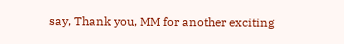say, Thank you, MM for another exciting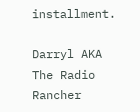installment.

Darryl AKA The Radio Rancher